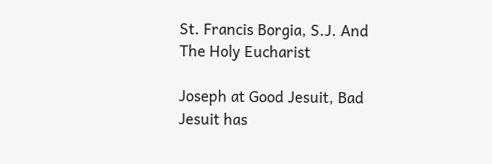St. Francis Borgia, S.J. And The Holy Eucharist

Joseph at Good Jesuit, Bad Jesuit has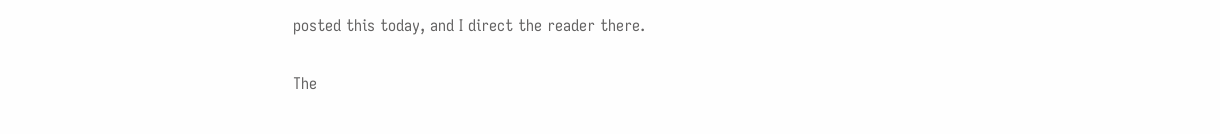posted this today, and I direct the reader there.

The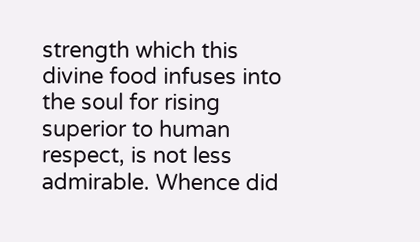strength which this divine food infuses into the soul for rising superior to human respect, is not less admirable. Whence did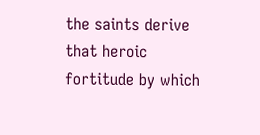the saints derive that heroic fortitude by which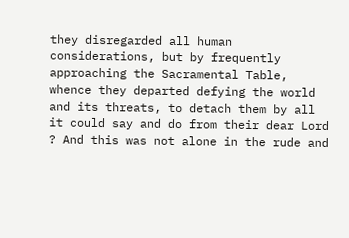they disregarded all human considerations, but by frequently approaching the Sacramental Table, whence they departed defying the world and its threats, to detach them by all it could say and do from their dear Lord ? And this was not alone in the rude and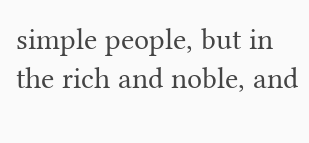simple people, but in the rich and noble, and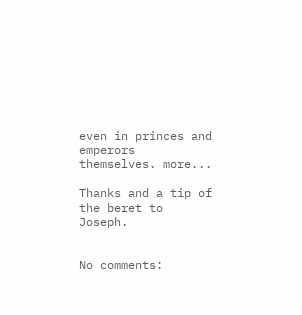even in princes and emperors themselves. more...

Thanks and a tip of the beret to Joseph.


No comments: